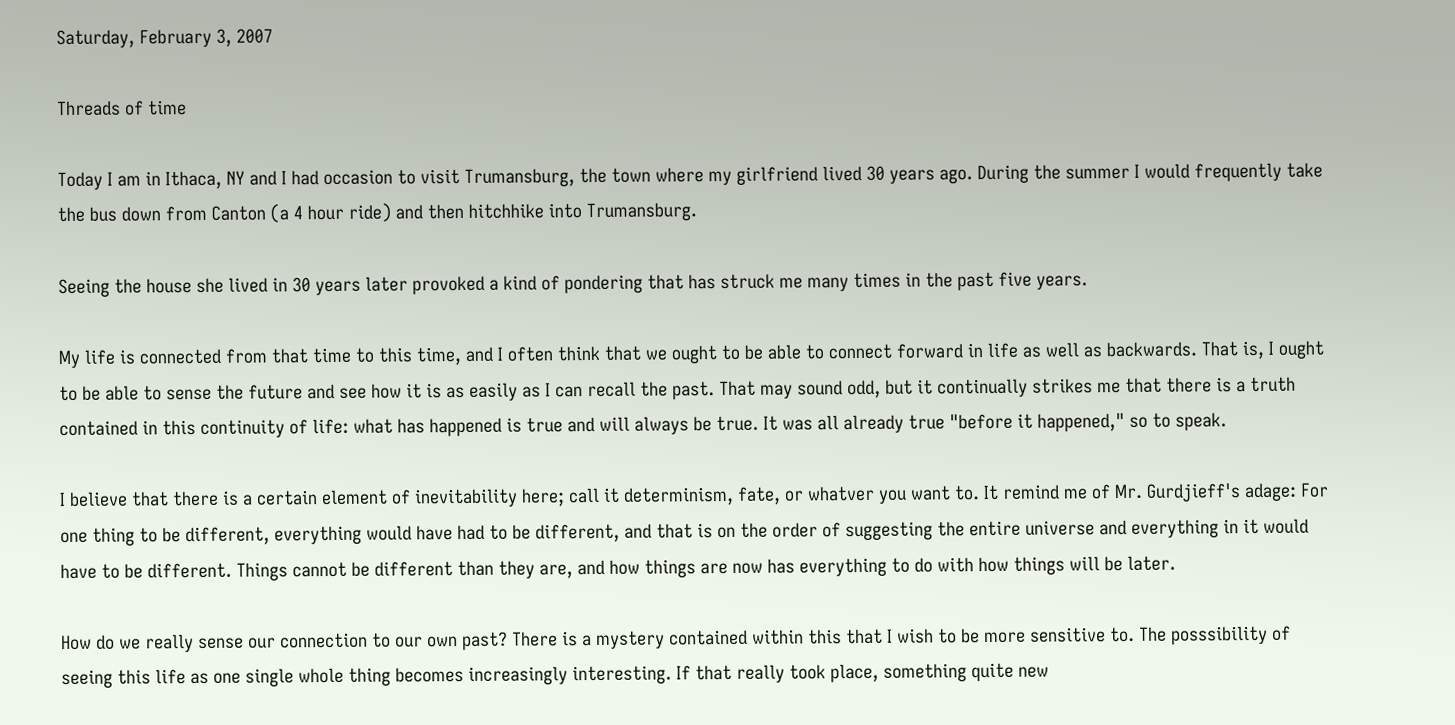Saturday, February 3, 2007

Threads of time

Today I am in Ithaca, NY and I had occasion to visit Trumansburg, the town where my girlfriend lived 30 years ago. During the summer I would frequently take the bus down from Canton (a 4 hour ride) and then hitchhike into Trumansburg.

Seeing the house she lived in 30 years later provoked a kind of pondering that has struck me many times in the past five years.

My life is connected from that time to this time, and I often think that we ought to be able to connect forward in life as well as backwards. That is, I ought to be able to sense the future and see how it is as easily as I can recall the past. That may sound odd, but it continually strikes me that there is a truth contained in this continuity of life: what has happened is true and will always be true. It was all already true "before it happened," so to speak.

I believe that there is a certain element of inevitability here; call it determinism, fate, or whatver you want to. It remind me of Mr. Gurdjieff's adage: For one thing to be different, everything would have had to be different, and that is on the order of suggesting the entire universe and everything in it would have to be different. Things cannot be different than they are, and how things are now has everything to do with how things will be later.

How do we really sense our connection to our own past? There is a mystery contained within this that I wish to be more sensitive to. The posssibility of seeing this life as one single whole thing becomes increasingly interesting. If that really took place, something quite new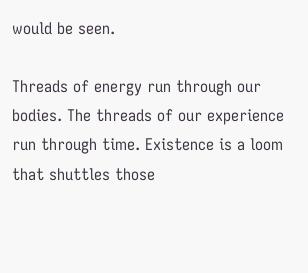would be seen.

Threads of energy run through our bodies. The threads of our experience run through time. Existence is a loom that shuttles those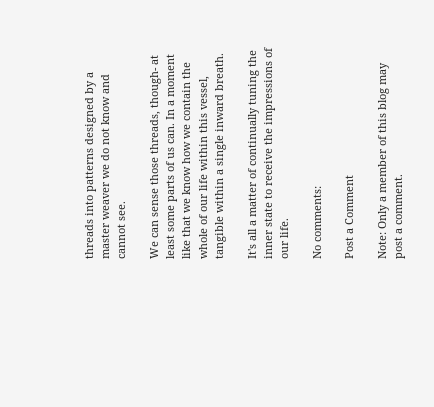threads into patterns designed by a master weaver we do not know and cannot see.

We can sense those threads, though- at least some parts of us can. In a moment like that we know how we contain the whole of our life within this vessel, tangible within a single inward breath.

It's all a matter of continually tuning the inner state to receive the impressions of our life.

No comments:

Post a Comment

Note: Only a member of this blog may post a comment.